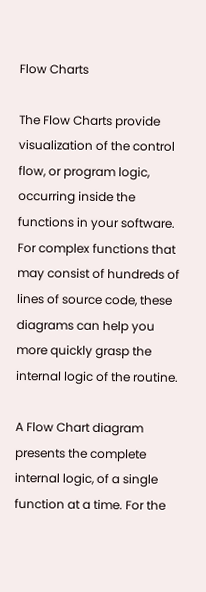Flow Charts

The Flow Charts provide visualization of the control flow, or program logic, occurring inside the functions in your software. For complex functions that may consist of hundreds of lines of source code, these diagrams can help you more quickly grasp the internal logic of the routine.

A Flow Chart diagram presents the complete internal logic, of a single function at a time. For the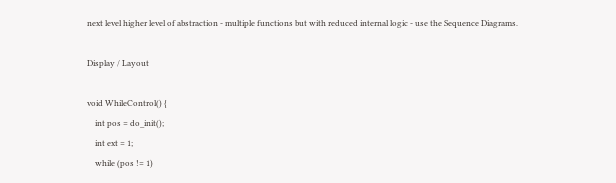next level higher level of abstraction - multiple functions but with reduced internal logic - use the Sequence Diagrams.

Display / Layout

void WhileControl() {
    int pos = do_init();
    int ext = 1;
    while (pos != 1)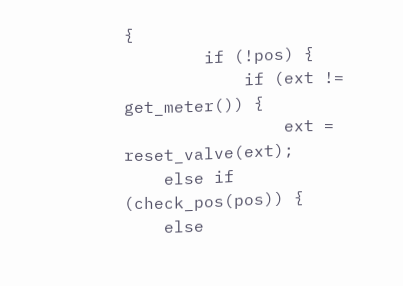{
        if (!pos) {
            if (ext != get_meter()) {
                ext = reset_valve(ext);
    else if (check_pos(pos)) {
    else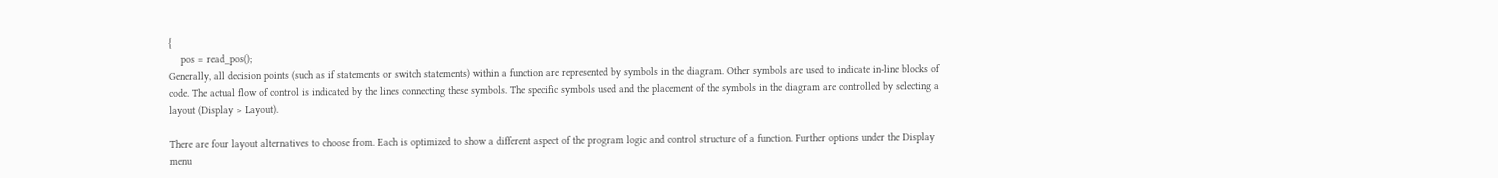{
    pos = read_pos();
Generally, all decision points (such as if statements or switch statements) within a function are represented by symbols in the diagram. Other symbols are used to indicate in-line blocks of code. The actual flow of control is indicated by the lines connecting these symbols. The specific symbols used and the placement of the symbols in the diagram are controlled by selecting a layout (Display > Layout).

There are four layout alternatives to choose from. Each is optimized to show a different aspect of the program logic and control structure of a function. Further options under the Display menu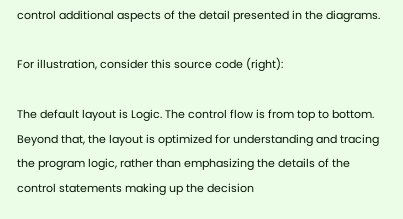control additional aspects of the detail presented in the diagrams.

For illustration, consider this source code (right):

The default layout is Logic. The control flow is from top to bottom. Beyond that, the layout is optimized for understanding and tracing the program logic, rather than emphasizing the details of the control statements making up the decision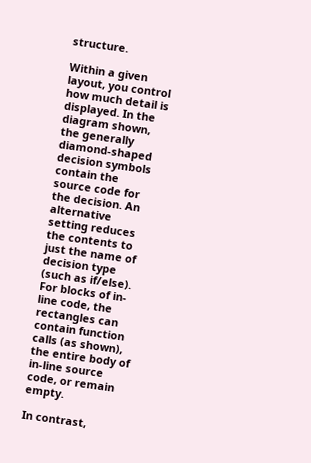structure.

Within a given layout, you control how much detail is displayed. In the diagram shown, the generally diamond-shaped decision symbols contain the source code for the decision. An alternative setting reduces the contents to just the name of decision type (such as if/else). For blocks of in-line code, the rectangles can contain function calls (as shown), the entire body of in-line source code, or remain empty.

In contrast,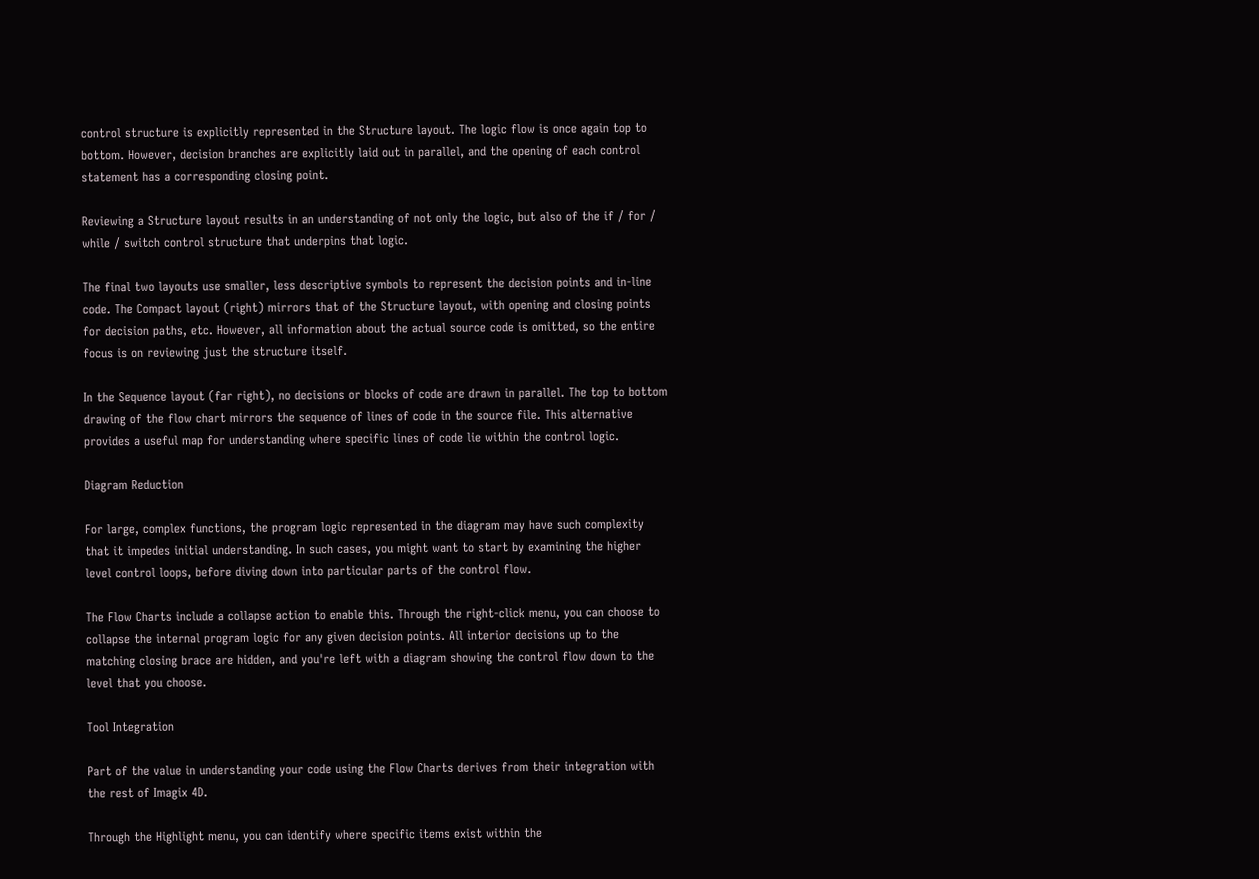control structure is explicitly represented in the Structure layout. The logic flow is once again top to bottom. However, decision branches are explicitly laid out in parallel, and the opening of each control statement has a corresponding closing point.

Reviewing a Structure layout results in an understanding of not only the logic, but also of the if / for / while / switch control structure that underpins that logic.

The final two layouts use smaller, less descriptive symbols to represent the decision points and in-line code. The Compact layout (right) mirrors that of the Structure layout, with opening and closing points for decision paths, etc. However, all information about the actual source code is omitted, so the entire focus is on reviewing just the structure itself.

In the Sequence layout (far right), no decisions or blocks of code are drawn in parallel. The top to bottom drawing of the flow chart mirrors the sequence of lines of code in the source file. This alternative provides a useful map for understanding where specific lines of code lie within the control logic.

Diagram Reduction

For large, complex functions, the program logic represented in the diagram may have such complexity that it impedes initial understanding. In such cases, you might want to start by examining the higher level control loops, before diving down into particular parts of the control flow.

The Flow Charts include a collapse action to enable this. Through the right-click menu, you can choose to collapse the internal program logic for any given decision points. All interior decisions up to the matching closing brace are hidden, and you're left with a diagram showing the control flow down to the level that you choose.

Tool Integration

Part of the value in understanding your code using the Flow Charts derives from their integration with the rest of Imagix 4D.

Through the Highlight menu, you can identify where specific items exist within the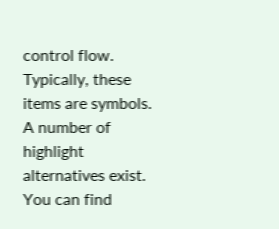control flow. Typically, these items are symbols. A number of highlight alternatives exist. You can find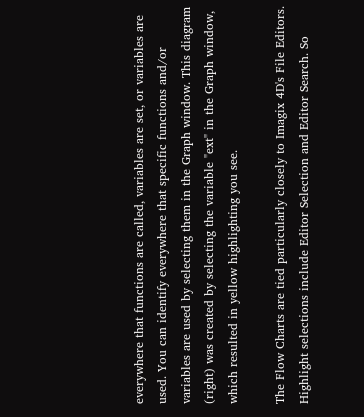everywhere that functions are called, variables are set, or variables are used. You can identify everywhere that specific functions and/or variables are used by selecting them in the Graph window. This diagram (right) was created by selecting the variable "ext" in the Graph window, which resulted in yellow highlighting you see.

The Flow Charts are tied particularly closely to Imagix 4D's File Editors. Highlight selections include Editor Selection and Editor Search. So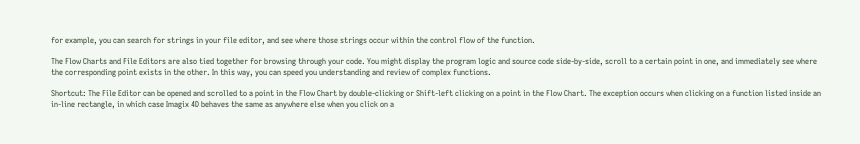for example, you can search for strings in your file editor, and see where those strings occur within the control flow of the function.

The Flow Charts and File Editors are also tied together for browsing through your code. You might display the program logic and source code side-by-side, scroll to a certain point in one, and immediately see where the corresponding point exists in the other. In this way, you can speed you understanding and review of complex functions.

Shortcut: The File Editor can be opened and scrolled to a point in the Flow Chart by double-clicking or Shift-left clicking on a point in the Flow Chart. The exception occurs when clicking on a function listed inside an in-line rectangle, in which case Imagix 4D behaves the same as anywhere else when you click on a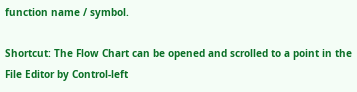function name / symbol.

Shortcut: The Flow Chart can be opened and scrolled to a point in the File Editor by Control-left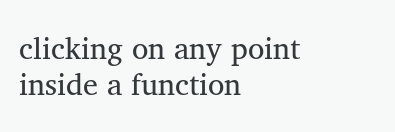clicking on any point inside a function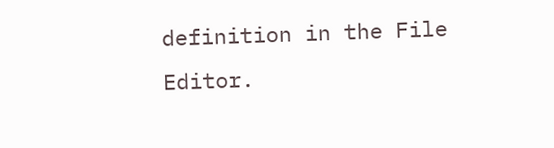definition in the File Editor.